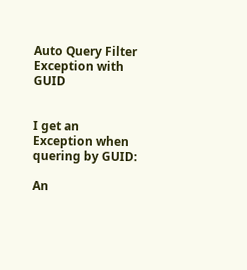Auto Query Filter Exception with GUID


I get an Exception when quering by GUID:

An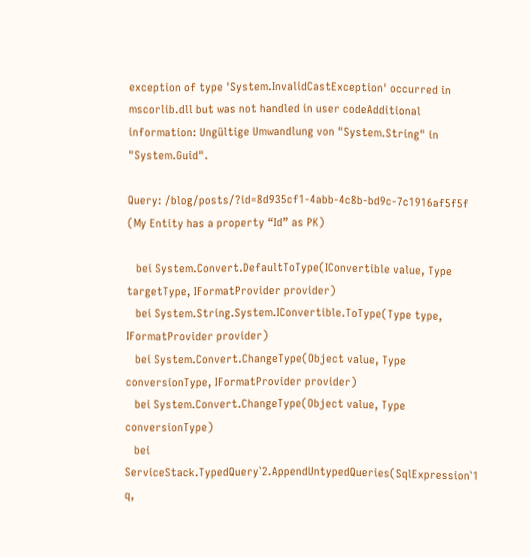exception of type 'System.InvalidCastException' occurred in mscorlib.dll but was not handled in user codeAdditional information: Ungültige Umwandlung von "System.String" in "System.Guid".

Query: /blog/posts/?id=8d935cf1-4abb-4c8b-bd9c-7c1916af5f5f
(My Entity has a property “Id” as PK)

   bei System.Convert.DefaultToType(IConvertible value, Type targetType, IFormatProvider provider)
   bei System.String.System.IConvertible.ToType(Type type, IFormatProvider provider)
   bei System.Convert.ChangeType(Object value, Type conversionType, IFormatProvider provider)
   bei System.Convert.ChangeType(Object value, Type conversionType)
   bei ServiceStack.TypedQuery`2.AppendUntypedQueries(SqlExpression`1 q,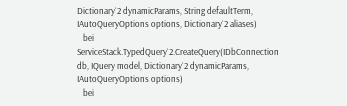Dictionary`2 dynamicParams, String defaultTerm, IAutoQueryOptions options, Dictionary`2 aliases)
   bei ServiceStack.TypedQuery`2.CreateQuery(IDbConnection db, IQuery model, Dictionary`2 dynamicParams, IAutoQueryOptions options)
   bei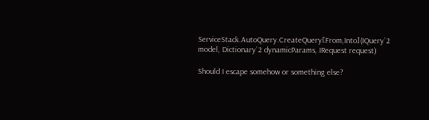ServiceStack.AutoQuery.CreateQuery[From,Into](IQuery`2 model, Dictionary`2 dynamicParams, IRequest request)

Should I escape somehow or something else?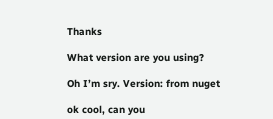Thanks

What version are you using?

Oh I’m sry. Version: from nuget

ok cool, can you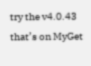try the v4.0.43 that’s on MyGet